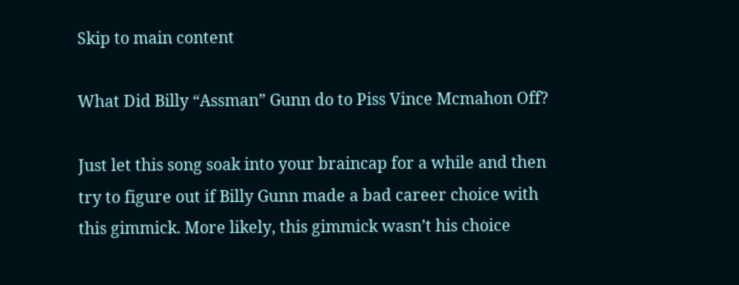Skip to main content

What Did Billy “Assman” Gunn do to Piss Vince Mcmahon Off?

Just let this song soak into your braincap for a while and then try to figure out if Billy Gunn made a bad career choice with this gimmick. More likely, this gimmick wasn’t his choice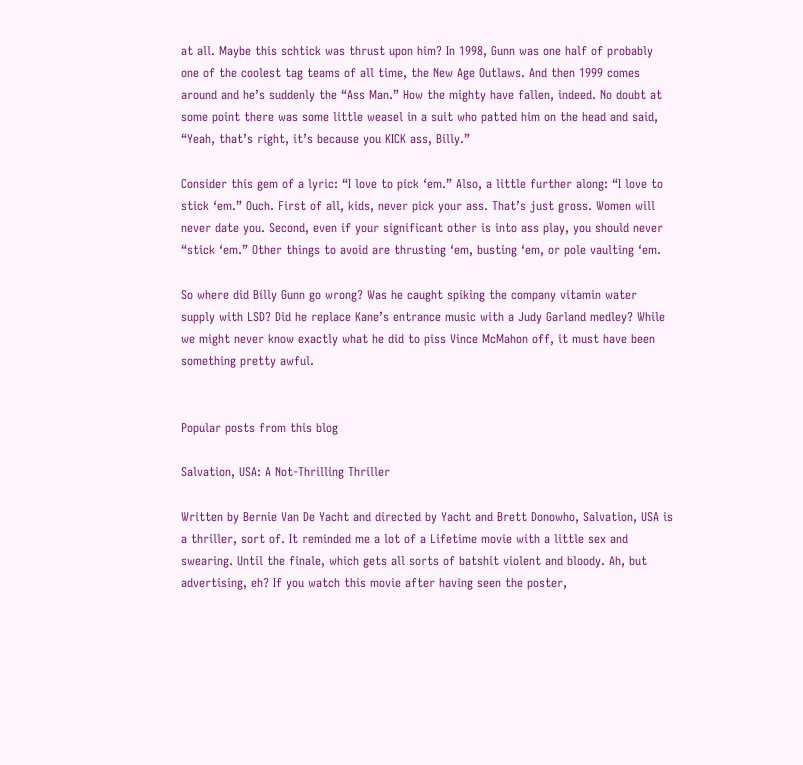at all. Maybe this schtick was thrust upon him? In 1998, Gunn was one half of probably one of the coolest tag teams of all time, the New Age Outlaws. And then 1999 comes around and he’s suddenly the “Ass Man.” How the mighty have fallen, indeed. No doubt at some point there was some little weasel in a suit who patted him on the head and said, “Yeah, that’s right, it’s because you KICK ass, Billy.”

Consider this gem of a lyric: “I love to pick ‘em.” Also, a little further along: “I love to stick ‘em.” Ouch. First of all, kids, never pick your ass. That’s just gross. Women will never date you. Second, even if your significant other is into ass play, you should never “stick ‘em.” Other things to avoid are thrusting ‘em, busting ‘em, or pole vaulting ‘em.

So where did Billy Gunn go wrong? Was he caught spiking the company vitamin water supply with LSD? Did he replace Kane’s entrance music with a Judy Garland medley? While we might never know exactly what he did to piss Vince McMahon off, it must have been something pretty awful.


Popular posts from this blog

Salvation, USA: A Not-Thrilling Thriller

Written by Bernie Van De Yacht and directed by Yacht and Brett Donowho, Salvation, USA is a thriller, sort of. It reminded me a lot of a Lifetime movie with a little sex and swearing. Until the finale, which gets all sorts of batshit violent and bloody. Ah, but advertising, eh? If you watch this movie after having seen the poster,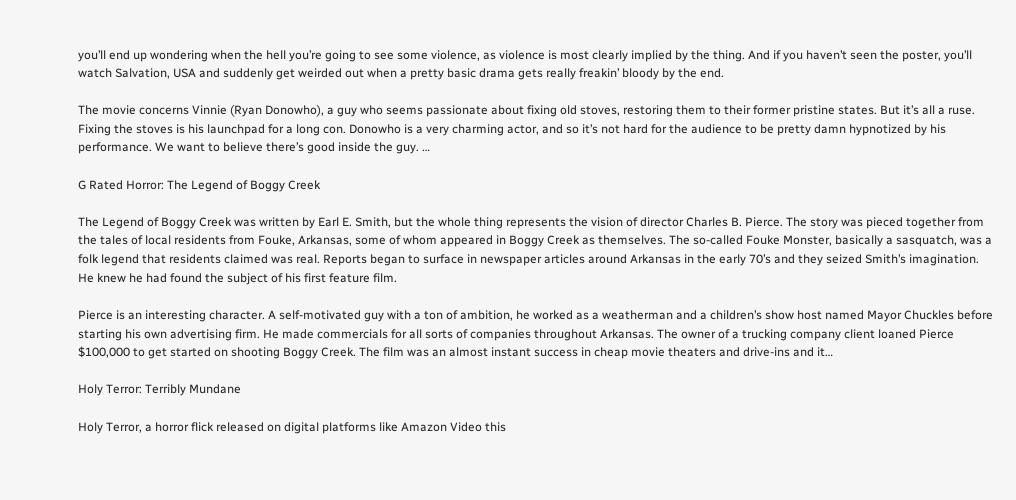you’ll end up wondering when the hell you’re going to see some violence, as violence is most clearly implied by the thing. And if you haven’t seen the poster, you’ll watch Salvation, USA and suddenly get weirded out when a pretty basic drama gets really freakin’ bloody by the end.

The movie concerns Vinnie (Ryan Donowho), a guy who seems passionate about fixing old stoves, restoring them to their former pristine states. But it’s all a ruse. Fixing the stoves is his launchpad for a long con. Donowho is a very charming actor, and so it’s not hard for the audience to be pretty damn hypnotized by his performance. We want to believe there’s good inside the guy. …

G Rated Horror: The Legend of Boggy Creek

The Legend of Boggy Creek was written by Earl E. Smith, but the whole thing represents the vision of director Charles B. Pierce. The story was pieced together from the tales of local residents from Fouke, Arkansas, some of whom appeared in Boggy Creek as themselves. The so-called Fouke Monster, basically a sasquatch, was a folk legend that residents claimed was real. Reports began to surface in newspaper articles around Arkansas in the early 70’s and they seized Smith’s imagination. He knew he had found the subject of his first feature film.

Pierce is an interesting character. A self-motivated guy with a ton of ambition, he worked as a weatherman and a children’s show host named Mayor Chuckles before starting his own advertising firm. He made commercials for all sorts of companies throughout Arkansas. The owner of a trucking company client loaned Pierce $100,000 to get started on shooting Boggy Creek. The film was an almost instant success in cheap movie theaters and drive-ins and it…

Holy Terror: Terribly Mundane

Holy Terror, a horror flick released on digital platforms like Amazon Video this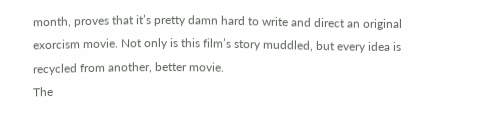month, proves that it’s pretty damn hard to write and direct an original exorcism movie. Not only is this film’s story muddled, but every idea is recycled from another, better movie.
The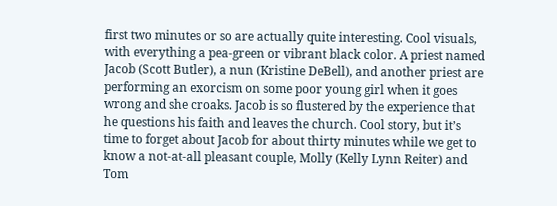first two minutes or so are actually quite interesting. Cool visuals, with everything a pea-green or vibrant black color. A priest named Jacob (Scott Butler), a nun (Kristine DeBell), and another priest are performing an exorcism on some poor young girl when it goes wrong and she croaks. Jacob is so flustered by the experience that he questions his faith and leaves the church. Cool story, but it’s time to forget about Jacob for about thirty minutes while we get to know a not-at-all pleasant couple, Molly (Kelly Lynn Reiter) and Tom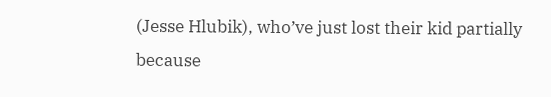(Jesse Hlubik), who’ve just lost their kid partially because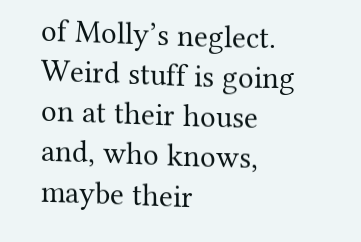of Molly’s neglect. Weird stuff is going on at their house and, who knows, maybe their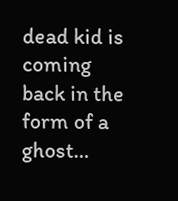dead kid is coming back in the form of a ghost…